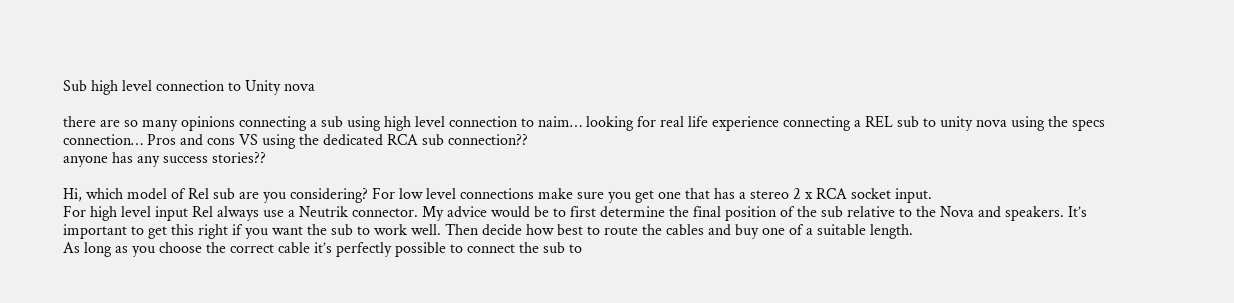Sub high level connection to Unity nova

there are so many opinions connecting a sub using high level connection to naim… looking for real life experience connecting a REL sub to unity nova using the specs connection… Pros and cons VS using the dedicated RCA sub connection??
anyone has any success stories??

Hi, which model of Rel sub are you considering? For low level connections make sure you get one that has a stereo 2 x RCA socket input.
For high level input Rel always use a Neutrik connector. My advice would be to first determine the final position of the sub relative to the Nova and speakers. It’s important to get this right if you want the sub to work well. Then decide how best to route the cables and buy one of a suitable length.
As long as you choose the correct cable it’s perfectly possible to connect the sub to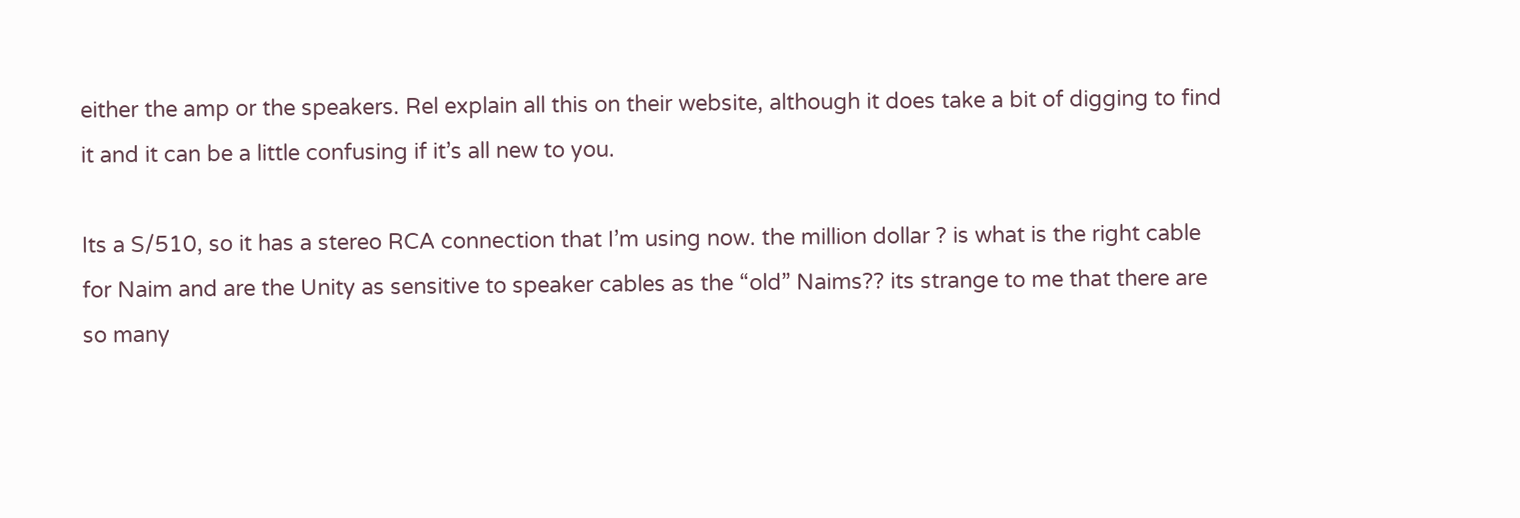either the amp or the speakers. Rel explain all this on their website, although it does take a bit of digging to find it and it can be a little confusing if it’s all new to you.

Its a S/510, so it has a stereo RCA connection that I’m using now. the million dollar ? is what is the right cable for Naim and are the Unity as sensitive to speaker cables as the “old” Naims?? its strange to me that there are so many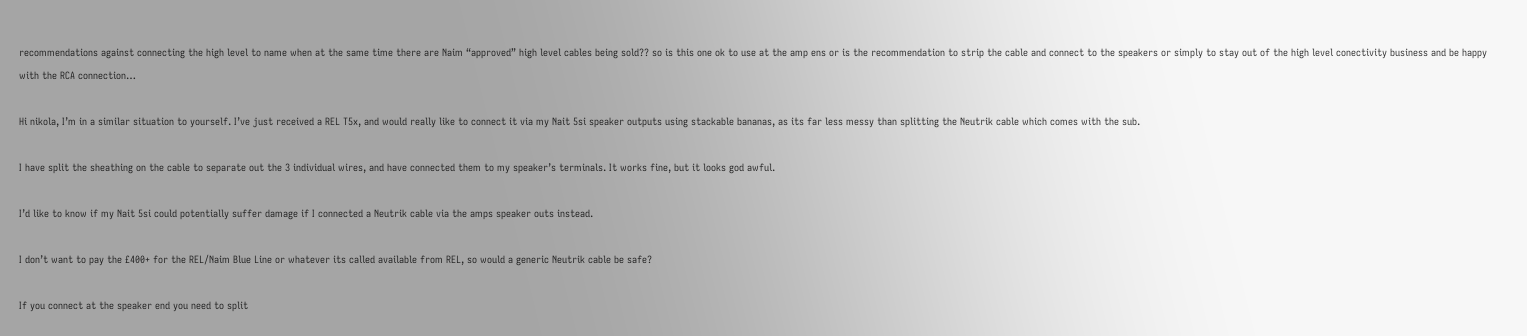recommendations against connecting the high level to name when at the same time there are Naim “approved” high level cables being sold?? so is this one ok to use at the amp ens or is the recommendation to strip the cable and connect to the speakers or simply to stay out of the high level conectivity business and be happy with the RCA connection…

Hi nikola, I’m in a similar situation to yourself. I’ve just received a REL T5x, and would really like to connect it via my Nait 5si speaker outputs using stackable bananas, as its far less messy than splitting the Neutrik cable which comes with the sub.

I have split the sheathing on the cable to separate out the 3 individual wires, and have connected them to my speaker’s terminals. It works fine, but it looks god awful.

I’d like to know if my Nait 5si could potentially suffer damage if I connected a Neutrik cable via the amps speaker outs instead.

I don’t want to pay the £400+ for the REL/Naim Blue Line or whatever its called available from REL, so would a generic Neutrik cable be safe?

If you connect at the speaker end you need to split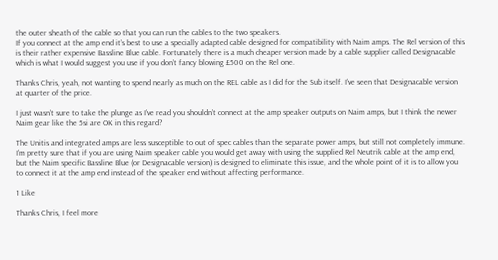the outer sheath of the cable so that you can run the cables to the two speakers.
If you connect at the amp end it’s best to use a specially adapted cable designed for compatibility with Naim amps. The Rel version of this is their rather expensive Bassline Blue cable. Fortunately there is a much cheaper version made by a cable supplier called Designacable which is what I would suggest you use if you don’t fancy blowing £500 on the Rel one.

Thanks Chris, yeah, not wanting to spend nearly as much on the REL cable as I did for the Sub itself. I’ve seen that Designacable version at quarter of the price.

I just wasn’t sure to take the plunge as I’ve read you shouldn’t connect at the amp speaker outputs on Naim amps, but I think the newer Naim gear like the 5si are OK in this regard?

The Unitis and integrated amps are less susceptible to out of spec cables than the separate power amps, but still not completely immune.
I’m pretty sure that if you are using Naim speaker cable you would get away with using the supplied Rel Neutrik cable at the amp end, but the Naim specific Bassline Blue (or Designacable version) is designed to eliminate this issue, and the whole point of it is to allow you to connect it at the amp end instead of the speaker end without affecting performance.

1 Like

Thanks Chris, I feel more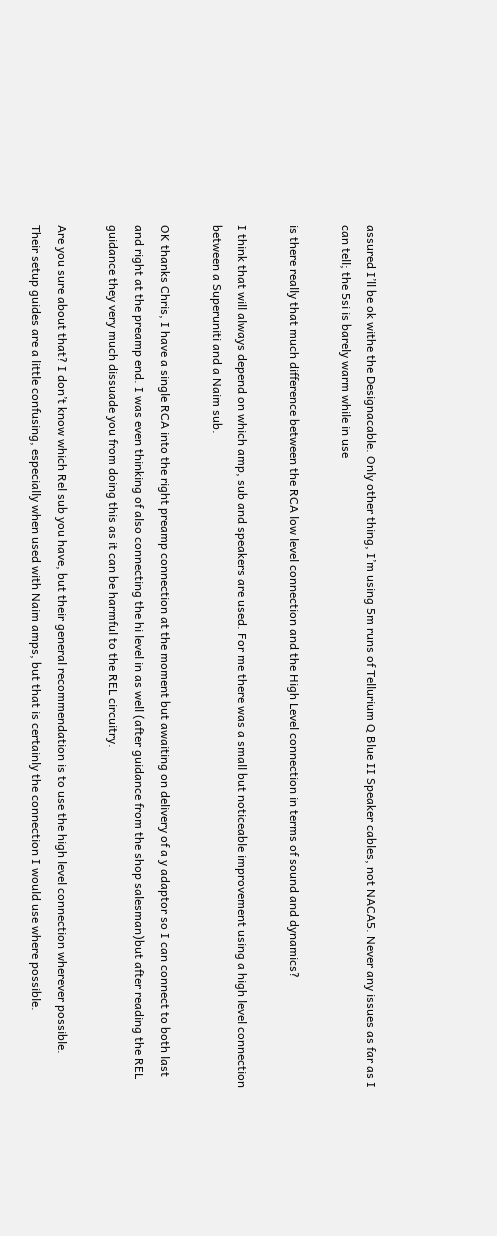assured I’ll be ok withe the Designacable. Only other thing, I’m using 5m runs of Tellurium Q Blue II Speaker cables, not NACA5. Never any issues as far as I can tell; the 5si is barely warm while in use

is there really that much difference between the RCA low level connection and the High Level connection in terms of sound and dynamics?

I think that will always depend on which amp, sub and speakers are used. For me there was a small but noticeable improvement using a high level connection between a Superuniti and a Naim sub.

OK thanks Chris, I have a single RCA into the right preamp connection at the moment but awaiting on delivery of a y adaptor so I can connect to both last and right at the preamp end. I was even thinking of also connecting the hi level in as well (after guidance from the shop salesman)but after reading the REL guidance they very much dissuade you from doing this as it can be harmful to the REL circuitry.

Are you sure about that? I don’t know which Rel sub you have, but their general recommendation is to use the high level connection wherever possible.
Their setup guides are a little confusing, especially when used with Naim amps, but that is certainly the connection I would use where possible.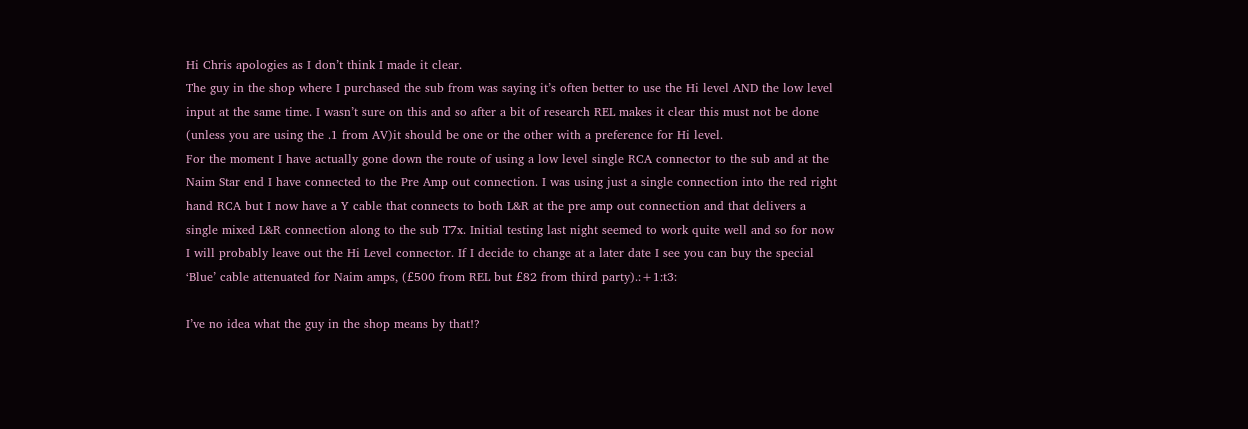Hi Chris apologies as I don’t think I made it clear.
The guy in the shop where I purchased the sub from was saying it’s often better to use the Hi level AND the low level input at the same time. I wasn’t sure on this and so after a bit of research REL makes it clear this must not be done (unless you are using the .1 from AV)it should be one or the other with a preference for Hi level.
For the moment I have actually gone down the route of using a low level single RCA connector to the sub and at the Naim Star end I have connected to the Pre Amp out connection. I was using just a single connection into the red right hand RCA but I now have a Y cable that connects to both L&R at the pre amp out connection and that delivers a single mixed L&R connection along to the sub T7x. Initial testing last night seemed to work quite well and so for now I will probably leave out the Hi Level connector. If I decide to change at a later date I see you can buy the special ‘Blue’ cable attenuated for Naim amps, (£500 from REL but £82 from third party).:+1:t3:

I’ve no idea what the guy in the shop means by that!?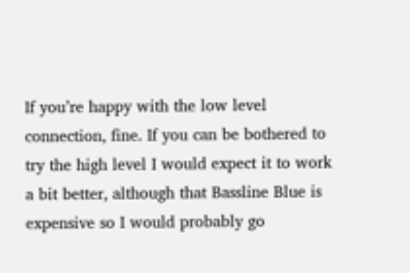If you’re happy with the low level connection, fine. If you can be bothered to try the high level I would expect it to work a bit better, although that Bassline Blue is expensive so I would probably go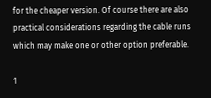for the cheaper version. Of course there are also practical considerations regarding the cable runs which may make one or other option preferable.

1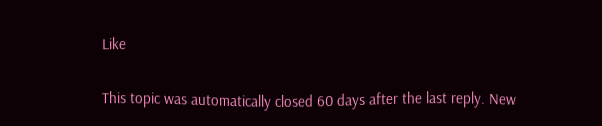Like

This topic was automatically closed 60 days after the last reply. New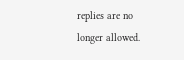replies are no longer allowed.